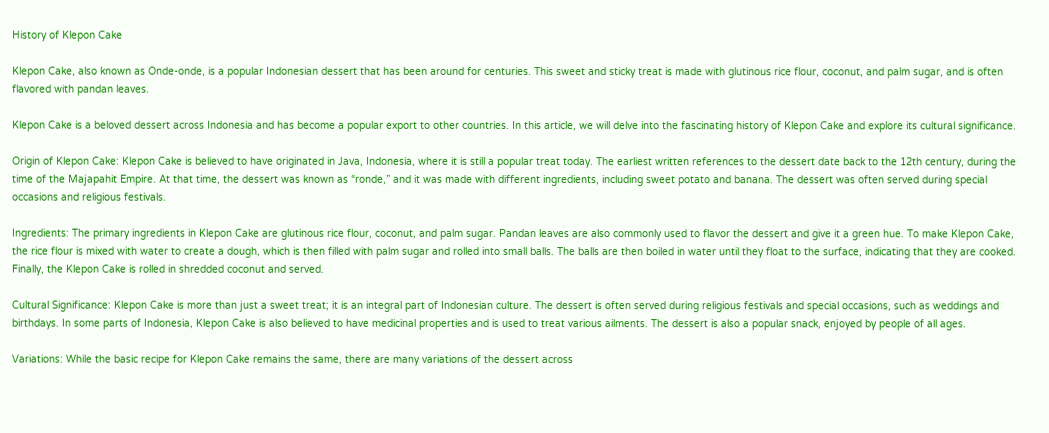History of Klepon Cake

Klepon Cake, also known as Onde-onde, is a popular Indonesian dessert that has been around for centuries. This sweet and sticky treat is made with glutinous rice flour, coconut, and palm sugar, and is often flavored with pandan leaves.

Klepon Cake is a beloved dessert across Indonesia and has become a popular export to other countries. In this article, we will delve into the fascinating history of Klepon Cake and explore its cultural significance.

Origin of Klepon Cake: Klepon Cake is believed to have originated in Java, Indonesia, where it is still a popular treat today. The earliest written references to the dessert date back to the 12th century, during the time of the Majapahit Empire. At that time, the dessert was known as “ronde,” and it was made with different ingredients, including sweet potato and banana. The dessert was often served during special occasions and religious festivals.

Ingredients: The primary ingredients in Klepon Cake are glutinous rice flour, coconut, and palm sugar. Pandan leaves are also commonly used to flavor the dessert and give it a green hue. To make Klepon Cake, the rice flour is mixed with water to create a dough, which is then filled with palm sugar and rolled into small balls. The balls are then boiled in water until they float to the surface, indicating that they are cooked. Finally, the Klepon Cake is rolled in shredded coconut and served.

Cultural Significance: Klepon Cake is more than just a sweet treat; it is an integral part of Indonesian culture. The dessert is often served during religious festivals and special occasions, such as weddings and birthdays. In some parts of Indonesia, Klepon Cake is also believed to have medicinal properties and is used to treat various ailments. The dessert is also a popular snack, enjoyed by people of all ages.

Variations: While the basic recipe for Klepon Cake remains the same, there are many variations of the dessert across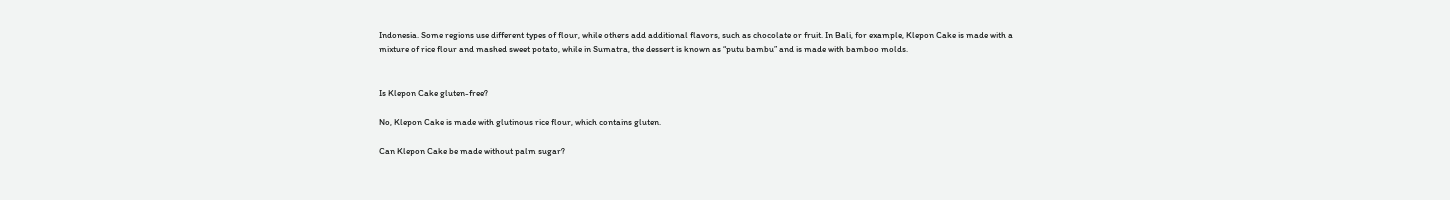Indonesia. Some regions use different types of flour, while others add additional flavors, such as chocolate or fruit. In Bali, for example, Klepon Cake is made with a mixture of rice flour and mashed sweet potato, while in Sumatra, the dessert is known as “putu bambu” and is made with bamboo molds.


Is Klepon Cake gluten-free?

No, Klepon Cake is made with glutinous rice flour, which contains gluten.

Can Klepon Cake be made without palm sugar?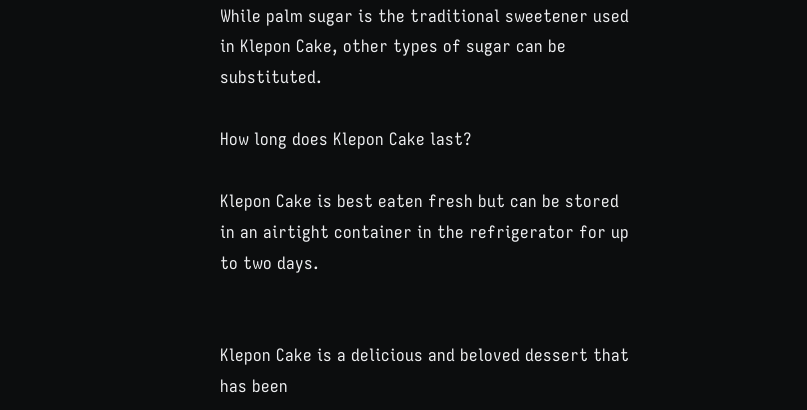While palm sugar is the traditional sweetener used in Klepon Cake, other types of sugar can be substituted.

How long does Klepon Cake last?

Klepon Cake is best eaten fresh but can be stored in an airtight container in the refrigerator for up to two days.


Klepon Cake is a delicious and beloved dessert that has been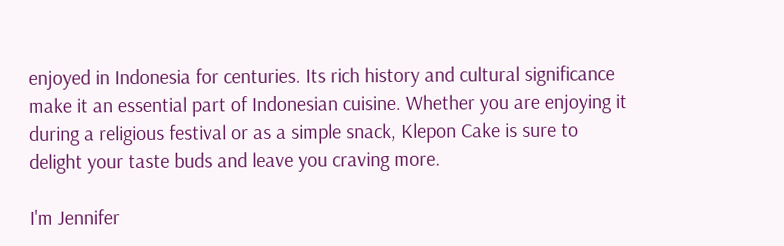enjoyed in Indonesia for centuries. Its rich history and cultural significance make it an essential part of Indonesian cuisine. Whether you are enjoying it during a religious festival or as a simple snack, Klepon Cake is sure to delight your taste buds and leave you craving more.

I'm Jennifer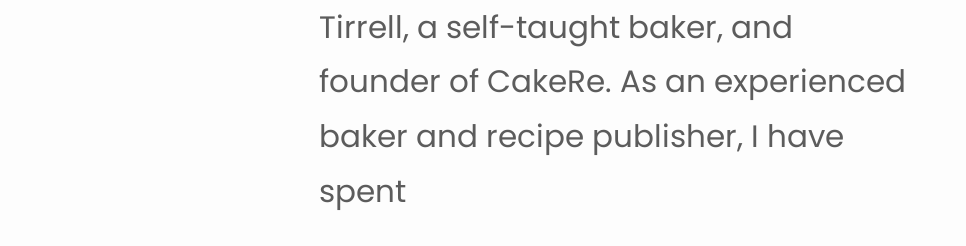Tirrell, a self-taught baker, and founder of CakeRe. As an experienced baker and recipe publisher, I have spent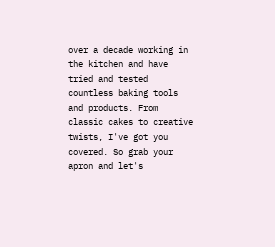over a decade working in the kitchen and have tried and tested countless baking tools and products. From classic cakes to creative twists, I've got you covered. So grab your apron and let's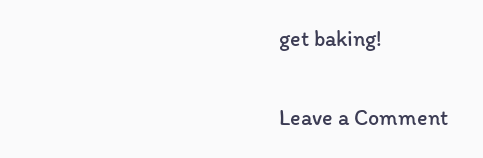get baking!

Leave a Comment